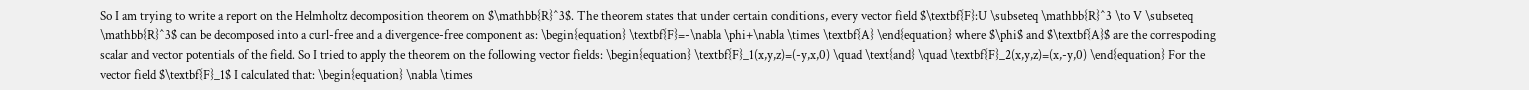So I am trying to write a report on the Helmholtz decomposition theorem on $\mathbb{R}^3$. The theorem states that under certain conditions, every vector field $\textbf{F}:U \subseteq \mathbb{R}^3 \to V \subseteq \mathbb{R}^3$ can be decomposed into a curl-free and a divergence-free component as: \begin{equation} \textbf{F}=-\nabla \phi+\nabla \times \textbf{A} \end{equation} where $\phi$ and $\textbf{A}$ are the correspoding scalar and vector potentials of the field. So I tried to apply the theorem on the following vector fields: \begin{equation} \textbf{F}_1(x,y,z)=(-y,x,0) \quad \text{and} \quad \textbf{F}_2(x,y,z)=(x,-y,0) \end{equation} For the vector field $\textbf{F}_1$ I calculated that: \begin{equation} \nabla \times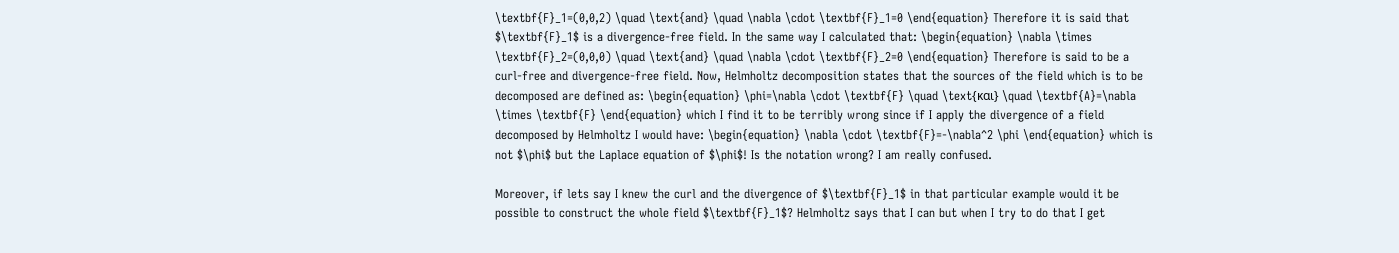\textbf{F}_1=(0,0,2) \quad \text{and} \quad \nabla \cdot \textbf{F}_1=0 \end{equation} Therefore it is said that $\textbf{F}_1$ is a divergence-free field. In the same way I calculated that: \begin{equation} \nabla \times \textbf{F}_2=(0,0,0) \quad \text{and} \quad \nabla \cdot \textbf{F}_2=0 \end{equation} Therefore is said to be a curl-free and divergence-free field. Now, Helmholtz decomposition states that the sources of the field which is to be decomposed are defined as: \begin{equation} \phi=\nabla \cdot \textbf{F} \quad \text{και} \quad \textbf{A}=\nabla \times \textbf{F} \end{equation} which I find it to be terribly wrong since if I apply the divergence of a field decomposed by Helmholtz I would have: \begin{equation} \nabla \cdot \textbf{F}=-\nabla^2 \phi \end{equation} which is not $\phi$ but the Laplace equation of $\phi$! Is the notation wrong? I am really confused.

Moreover, if lets say I knew the curl and the divergence of $\textbf{F}_1$ in that particular example would it be possible to construct the whole field $\textbf{F}_1$? Helmholtz says that I can but when I try to do that I get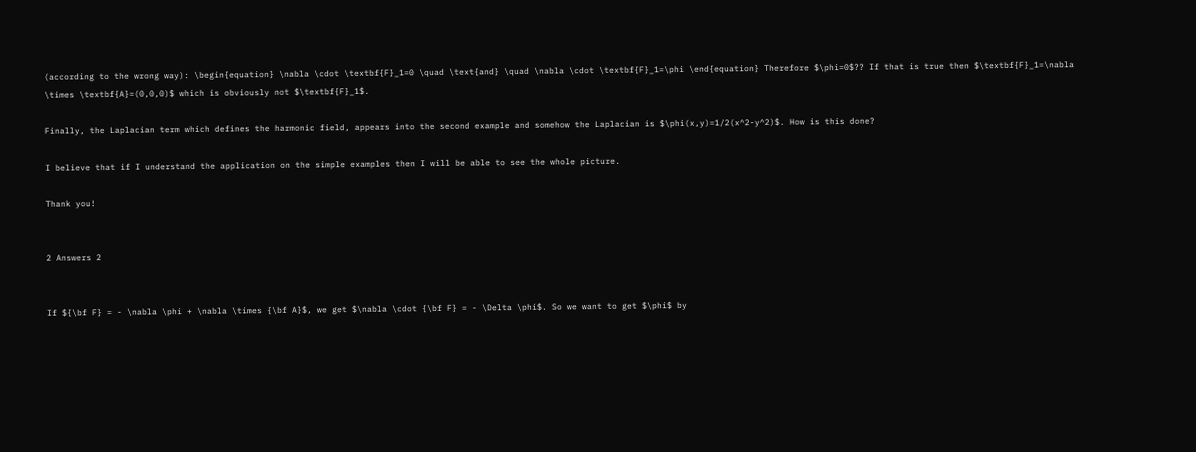(according to the wrong way): \begin{equation} \nabla \cdot \textbf{F}_1=0 \quad \text{and} \quad \nabla \cdot \textbf{F}_1=\phi \end{equation} Therefore $\phi=0$?? If that is true then $\textbf{F}_1=\nabla \times \textbf{A}=(0,0,0)$ which is obviously not $\textbf{F}_1$.

Finally, the Laplacian term which defines the harmonic field, appears into the second example and somehow the Laplacian is $\phi(x,y)=1/2(x^2-y^2)$. How is this done?

I believe that if I understand the application on the simple examples then I will be able to see the whole picture.

Thank you!


2 Answers 2


If ${\bf F} = - \nabla \phi + \nabla \times {\bf A}$, we get $\nabla \cdot {\bf F} = - \Delta \phi$. So we want to get $\phi$ by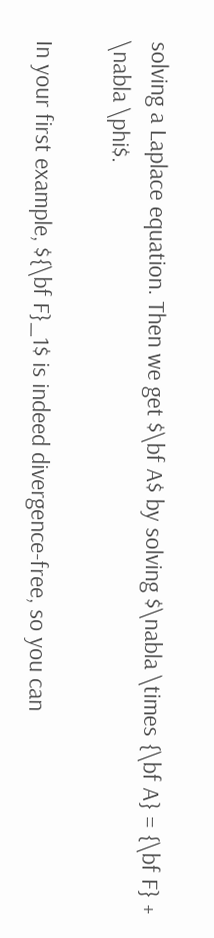solving a Laplace equation. Then we get $\bf A$ by solving $\nabla \times {\bf A} = {\bf F} + \nabla \phi$.

In your first example, ${\bf F}_1$ is indeed divergence-free, so you can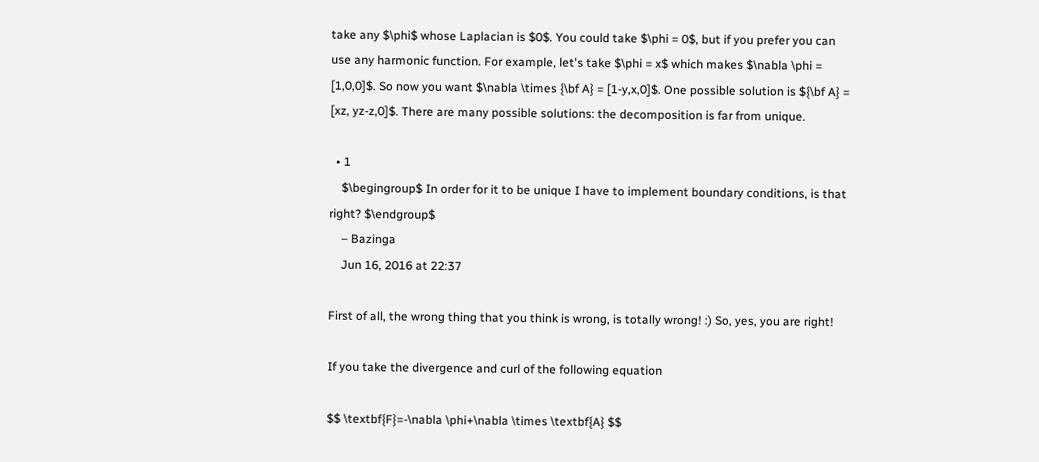take any $\phi$ whose Laplacian is $0$. You could take $\phi = 0$, but if you prefer you can use any harmonic function. For example, let's take $\phi = x$ which makes $\nabla \phi = [1,0,0]$. So now you want $\nabla \times {\bf A} = [1-y,x,0]$. One possible solution is ${\bf A} = [xz, yz-z,0]$. There are many possible solutions: the decomposition is far from unique.

  • 1
    $\begingroup$ In order for it to be unique I have to implement boundary conditions, is that right? $\endgroup$
    – Bazinga
    Jun 16, 2016 at 22:37

First of all, the wrong thing that you think is wrong, is totally wrong! :) So, yes, you are right!

If you take the divergence and curl of the following equation

$$ \textbf{F}=-\nabla \phi+\nabla \times \textbf{A} $$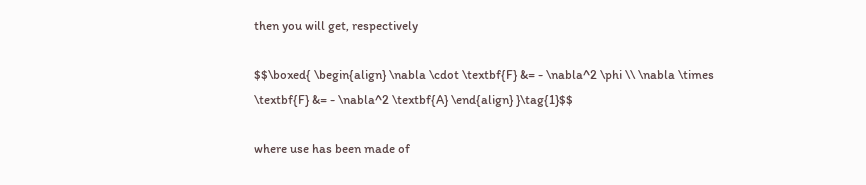then you will get, respectively

$$\boxed{ \begin{align} \nabla \cdot \textbf{F} &= - \nabla^2 \phi \\ \nabla \times \textbf{F} &= - \nabla^2 \textbf{A} \end{align} }\tag{1}$$

where use has been made of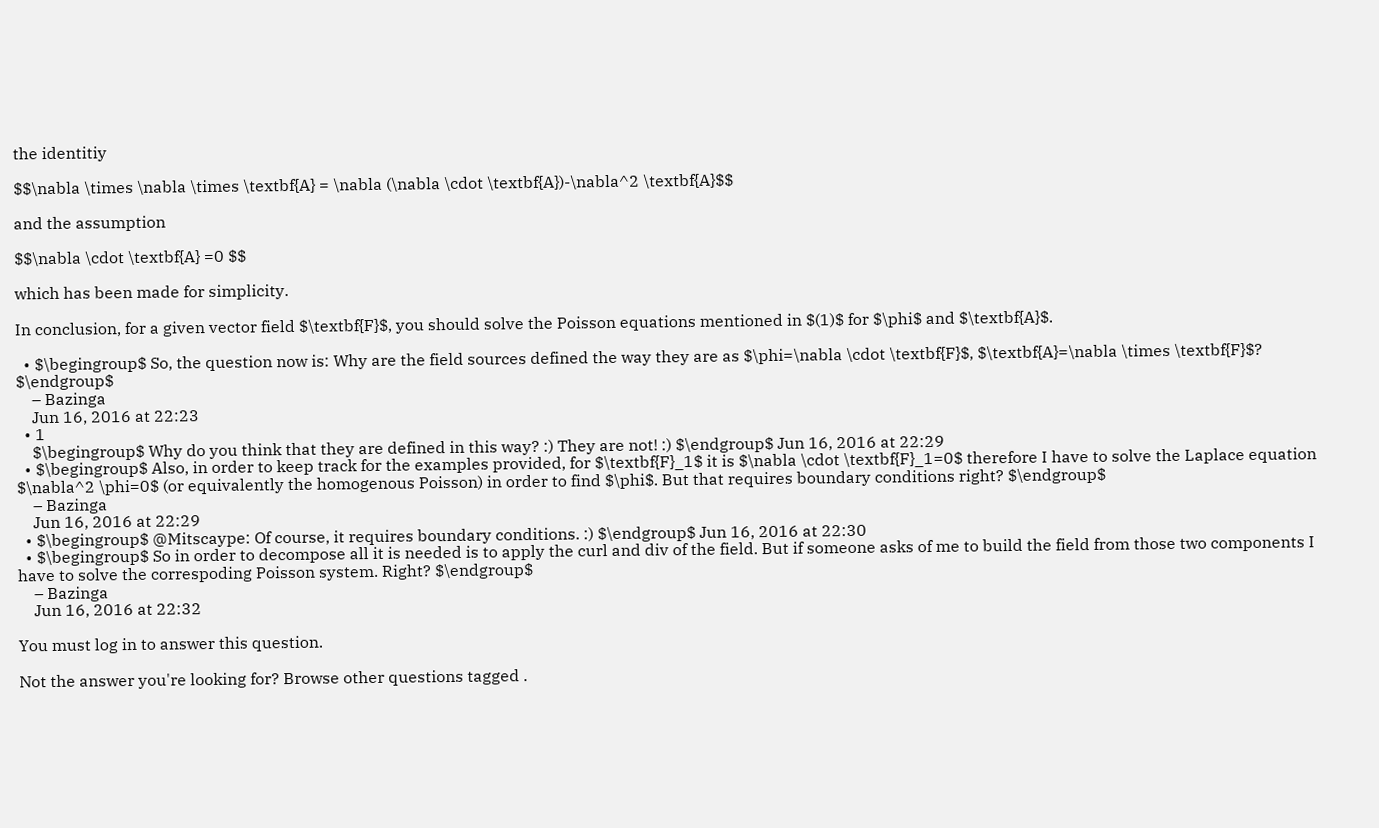the identitiy

$$\nabla \times \nabla \times \textbf{A} = \nabla (\nabla \cdot \textbf{A})-\nabla^2 \textbf{A}$$

and the assumption

$$\nabla \cdot \textbf{A} =0 $$

which has been made for simplicity.

In conclusion, for a given vector field $\textbf{F}$, you should solve the Poisson equations mentioned in $(1)$ for $\phi$ and $\textbf{A}$.

  • $\begingroup$ So, the question now is: Why are the field sources defined the way they are as $\phi=\nabla \cdot \textbf{F}$, $\textbf{A}=\nabla \times \textbf{F}$? $\endgroup$
    – Bazinga
    Jun 16, 2016 at 22:23
  • 1
    $\begingroup$ Why do you think that they are defined in this way? :) They are not! :) $\endgroup$ Jun 16, 2016 at 22:29
  • $\begingroup$ Also, in order to keep track for the examples provided, for $\textbf{F}_1$ it is $\nabla \cdot \textbf{F}_1=0$ therefore I have to solve the Laplace equation $\nabla^2 \phi=0$ (or equivalently the homogenous Poisson) in order to find $\phi$. But that requires boundary conditions right? $\endgroup$
    – Bazinga
    Jun 16, 2016 at 22:29
  • $\begingroup$ @Mitscaype: Of course, it requires boundary conditions. :) $\endgroup$ Jun 16, 2016 at 22:30
  • $\begingroup$ So in order to decompose all it is needed is to apply the curl and div of the field. But if someone asks of me to build the field from those two components I have to solve the correspoding Poisson system. Right? $\endgroup$
    – Bazinga
    Jun 16, 2016 at 22:32

You must log in to answer this question.

Not the answer you're looking for? Browse other questions tagged .